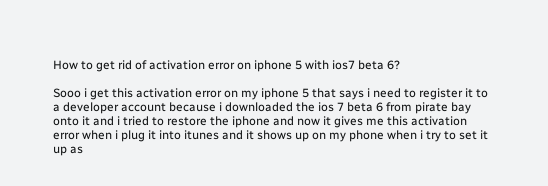How to get rid of activation error on iphone 5 with ios7 beta 6?

Sooo i get this activation error on my iphone 5 that says i need to register it to a developer account because i downloaded the ios 7 beta 6 from pirate bay onto it and i tried to restore the iphone and now it gives me this activation error when i plug it into itunes and it shows up on my phone when i try to set it up as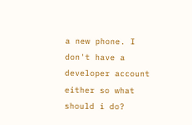a new phone. I don't have a developer account either so what should i do?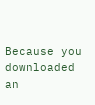Because you downloaded an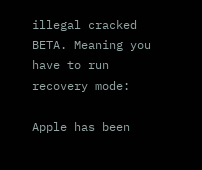illegal cracked BETA. Meaning you have to run recovery mode:

Apple has been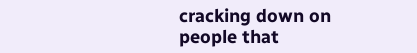cracking down on people that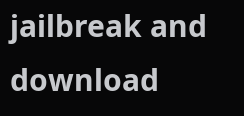jailbreak and download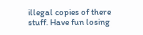illegal copies of there stuff. Have fun losing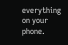everything on your phone.